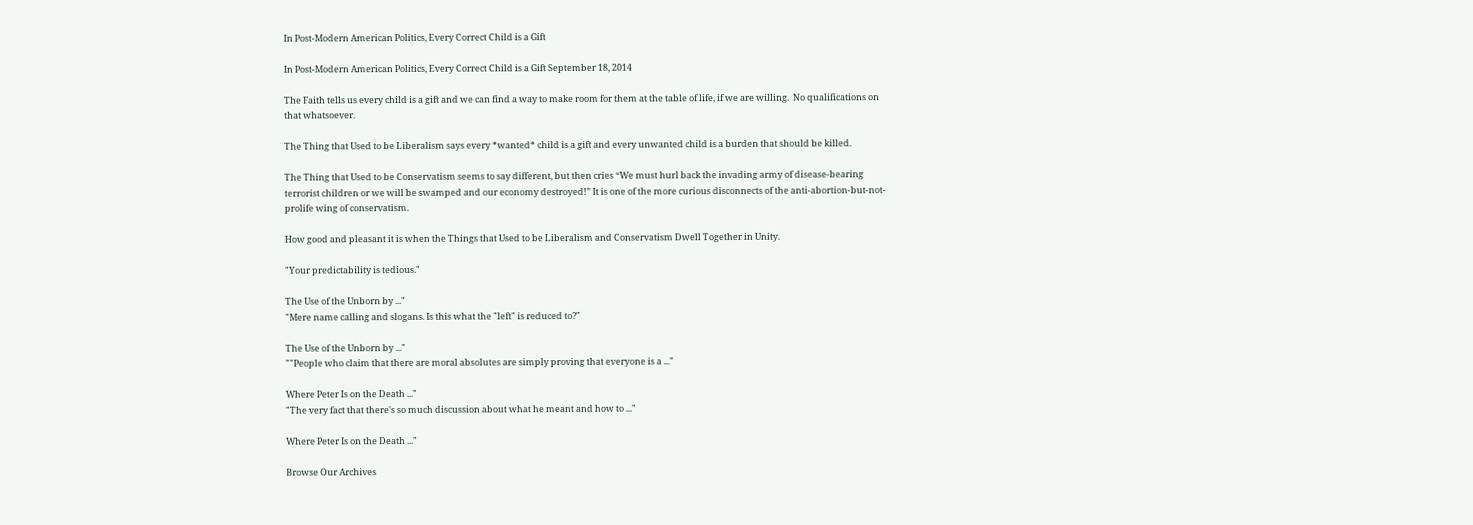In Post-Modern American Politics, Every Correct Child is a Gift

In Post-Modern American Politics, Every Correct Child is a Gift September 18, 2014

The Faith tells us every child is a gift and we can find a way to make room for them at the table of life, if we are willing.  No qualifications on that whatsoever.

The Thing that Used to be Liberalism says every *wanted* child is a gift and every unwanted child is a burden that should be killed.

The Thing that Used to be Conservatism seems to say different, but then cries “We must hurl back the invading army of disease-bearing terrorist children or we will be swamped and our economy destroyed!” It is one of the more curious disconnects of the anti-abortion-but-not-prolife wing of conservatism.

How good and pleasant it is when the Things that Used to be Liberalism and Conservatism Dwell Together in Unity.

"Your predictability is tedious."

The Use of the Unborn by ..."
"Mere name calling and slogans. Is this what the "left" is reduced to?"

The Use of the Unborn by ..."
""People who claim that there are moral absolutes are simply proving that everyone is a ..."

Where Peter Is on the Death ..."
"The very fact that there's so much discussion about what he meant and how to ..."

Where Peter Is on the Death ..."

Browse Our Archives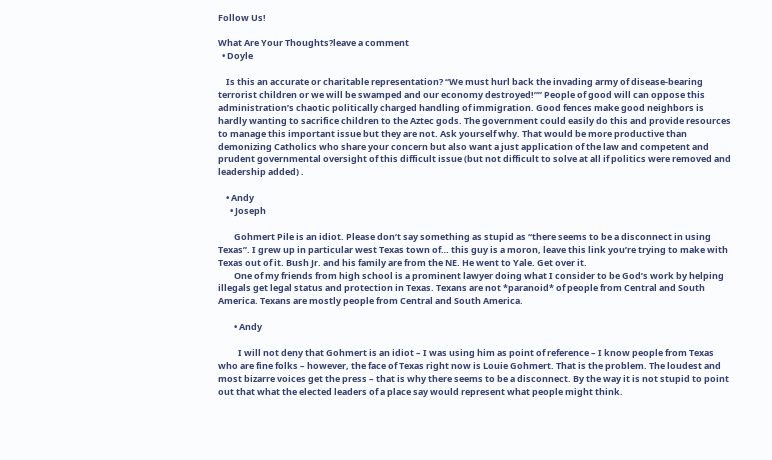Follow Us!

What Are Your Thoughts?leave a comment
  • Doyle

    Is this an accurate or charitable representation? “We must hurl back the invading army of disease-bearing terrorist children or we will be swamped and our economy destroyed!”” People of good will can oppose this administration’s chaotic politically charged handling of immigration. Good fences make good neighbors is hardly wanting to sacrifice children to the Aztec gods. The government could easily do this and provide resources to manage this important issue but they are not. Ask yourself why. That would be more productive than demonizing Catholics who share your concern but also want a just application of the law and competent and prudent governmental oversight of this difficult issue (but not difficult to solve at all if politics were removed and leadership added) .

    • Andy
      • Joseph

        Gohmert Pile is an idiot. Please don’t say something as stupid as “there seems to be a disconnect in using Texas”. I grew up in particular west Texas town of… this guy is a moron, leave this link you’re trying to make with Texas out of it. Bush Jr. and his family are from the NE. He went to Yale. Get over it.
        One of my friends from high school is a prominent lawyer doing what I consider to be God’s work by helping illegals get legal status and protection in Texas. Texans are not *paranoid* of people from Central and South America. Texans are mostly people from Central and South America.

        • Andy

          I will not deny that Gohmert is an idiot – I was using him as point of reference – I know people from Texas who are fine folks – however, the face of Texas right now is Louie Gohmert. That is the problem. The loudest and most bizarre voices get the press – that is why there seems to be a disconnect. By the way it is not stupid to point out that what the elected leaders of a place say would represent what people might think.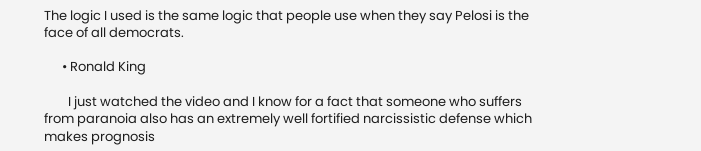The logic I used is the same logic that people use when they say Pelosi is the face of all democrats.

      • Ronald King

        I just watched the video and I know for a fact that someone who suffers from paranoia also has an extremely well fortified narcissistic defense which makes prognosis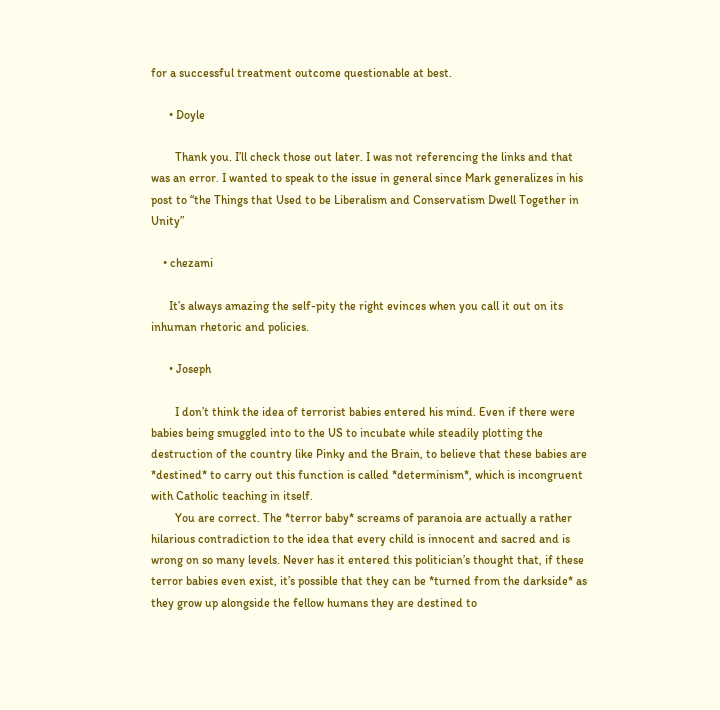for a successful treatment outcome questionable at best.

      • Doyle

        Thank you. I’ll check those out later. I was not referencing the links and that was an error. I wanted to speak to the issue in general since Mark generalizes in his post to “the Things that Used to be Liberalism and Conservatism Dwell Together in Unity”

    • chezami

      It’s always amazing the self-pity the right evinces when you call it out on its inhuman rhetoric and policies.

      • Joseph

        I don’t think the idea of terrorist babies entered his mind. Even if there were babies being smuggled into to the US to incubate while steadily plotting the destruction of the country like Pinky and the Brain, to believe that these babies are *destined* to carry out this function is called *determinism*, which is incongruent with Catholic teaching in itself.
        You are correct. The *terror baby* screams of paranoia are actually a rather hilarious contradiction to the idea that every child is innocent and sacred and is wrong on so many levels. Never has it entered this politician’s thought that, if these terror babies even exist, it’s possible that they can be *turned from the darkside* as they grow up alongside the fellow humans they are destined to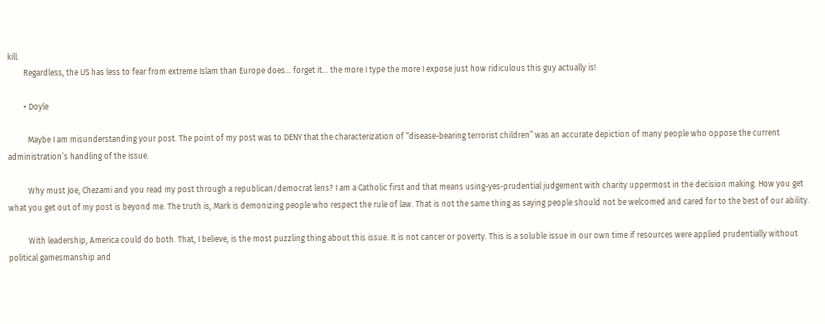kill.
        Regardless, the US has less to fear from extreme Islam than Europe does… forget it… the more I type the more I expose just how ridiculous this guy actually is!

        • Doyle

          Maybe I am misunderstanding your post. The point of my post was to DENY that the characterization of “disease-bearing terrorist children” was an accurate depiction of many people who oppose the current administration’s handling of the issue.

          Why must Joe, Chezami and you read my post through a republican/democrat lens? I am a Catholic first and that means using-yes-prudential judgement with charity uppermost in the decision making. How you get what you get out of my post is beyond me. The truth is, Mark is demonizing people who respect the rule of law. That is not the same thing as saying people should not be welcomed and cared for to the best of our ability.

          With leadership, America could do both. That, I believe, is the most puzzling thing about this issue. It is not cancer or poverty. This is a soluble issue in our own time if resources were applied prudentially without political gamesmanship and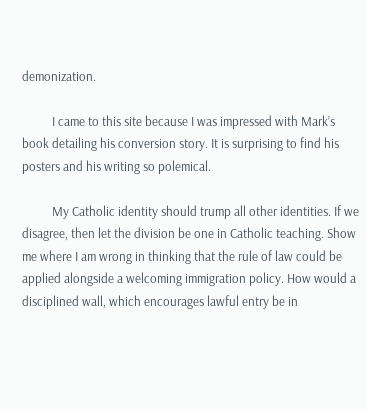demonization.

          I came to this site because I was impressed with Mark’s book detailing his conversion story. It is surprising to find his posters and his writing so polemical.

          My Catholic identity should trump all other identities. If we disagree, then let the division be one in Catholic teaching. Show me where I am wrong in thinking that the rule of law could be applied alongside a welcoming immigration policy. How would a disciplined wall, which encourages lawful entry be in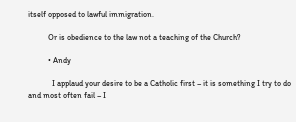itself opposed to lawful immigration.

          Or is obedience to the law not a teaching of the Church?

          • Andy

            I applaud your desire to be a Catholic first – it is something I try to do and most often fail – I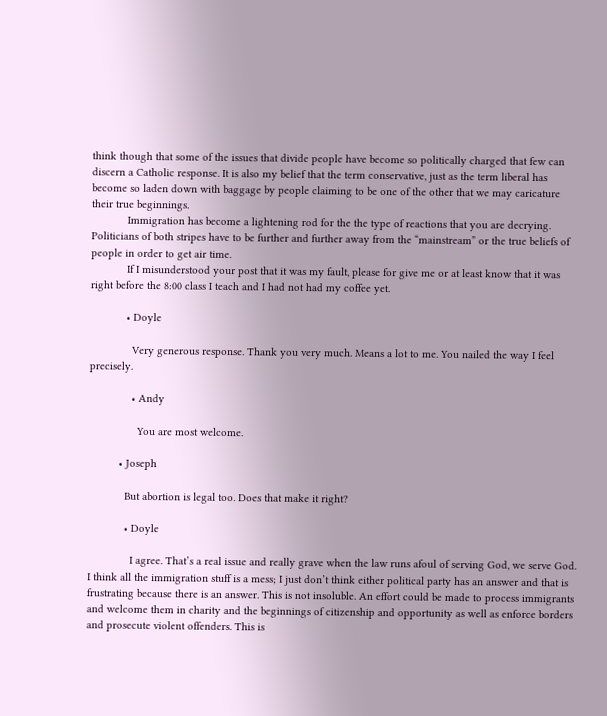think though that some of the issues that divide people have become so politically charged that few can discern a Catholic response. It is also my belief that the term conservative, just as the term liberal has become so laden down with baggage by people claiming to be one of the other that we may caricature their true beginnings.
            Immigration has become a lightening rod for the the type of reactions that you are decrying. Politicians of both stripes have to be further and further away from the “mainstream” or the true beliefs of people in order to get air time.
            If I misunderstood your post that it was my fault, please for give me or at least know that it was right before the 8:00 class I teach and I had not had my coffee yet.

            • Doyle

              Very generous response. Thank you very much. Means a lot to me. You nailed the way I feel precisely.

              • Andy

                You are most welcome.

          • Joseph

            But abortion is legal too. Does that make it right?

            • Doyle

              I agree. That’s a real issue and really grave when the law runs afoul of serving God, we serve God. I think all the immigration stuff is a mess; I just don’t think either political party has an answer and that is frustrating because there is an answer. This is not insoluble. An effort could be made to process immigrants and welcome them in charity and the beginnings of citizenship and opportunity as well as enforce borders and prosecute violent offenders. This is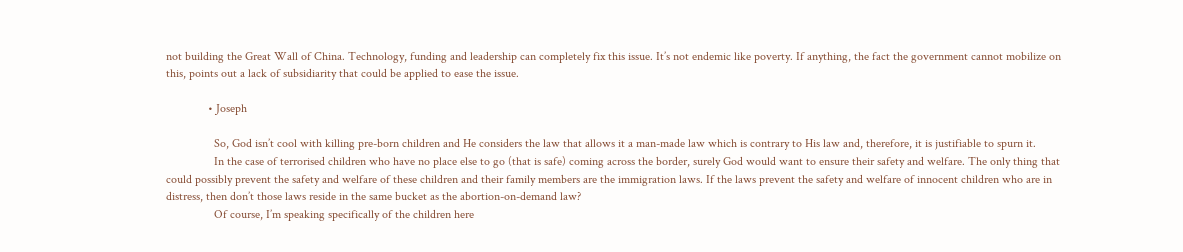not building the Great Wall of China. Technology, funding and leadership can completely fix this issue. It’s not endemic like poverty. If anything, the fact the government cannot mobilize on this, points out a lack of subsidiarity that could be applied to ease the issue.

              • Joseph

                So, God isn’t cool with killing pre-born children and He considers the law that allows it a man-made law which is contrary to His law and, therefore, it is justifiable to spurn it.
                In the case of terrorised children who have no place else to go (that is safe) coming across the border, surely God would want to ensure their safety and welfare. The only thing that could possibly prevent the safety and welfare of these children and their family members are the immigration laws. If the laws prevent the safety and welfare of innocent children who are in distress, then don’t those laws reside in the same bucket as the abortion-on-demand law?
                Of course, I’m speaking specifically of the children here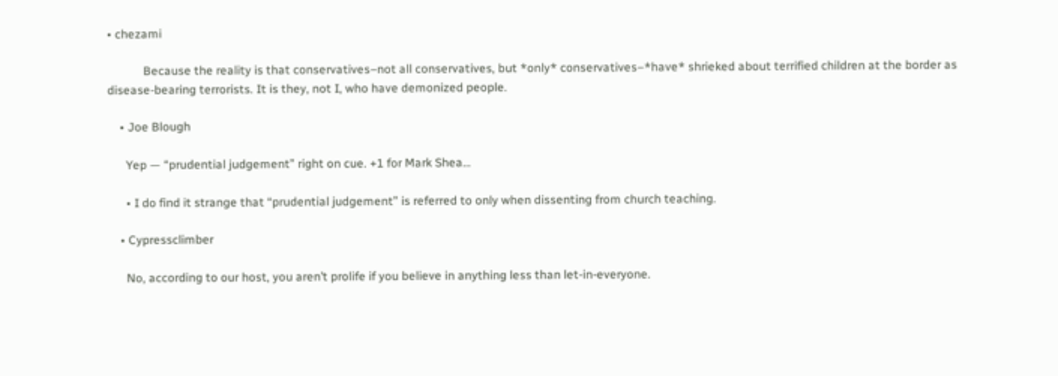• chezami

            Because the reality is that conservatives–not all conservatives, but *only* conservatives–*have* shrieked about terrified children at the border as disease-bearing terrorists. It is they, not I, who have demonized people.

    • Joe Blough

      Yep — “prudential judgement” right on cue. +1 for Mark Shea…

      • I do find it strange that “prudential judgement” is referred to only when dissenting from church teaching.

    • Cypressclimber

      No, according to our host, you aren’t prolife if you believe in anything less than let-in-everyone.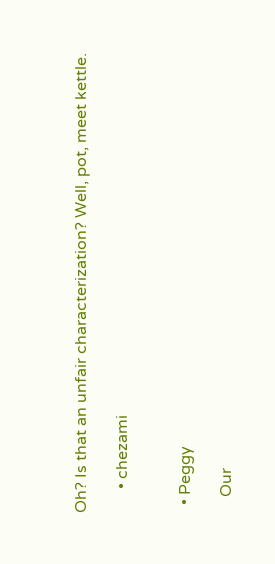Oh? Is that an unfair characterization? Well, pot, meet kettle.

      • chezami


  • Peggy

    Our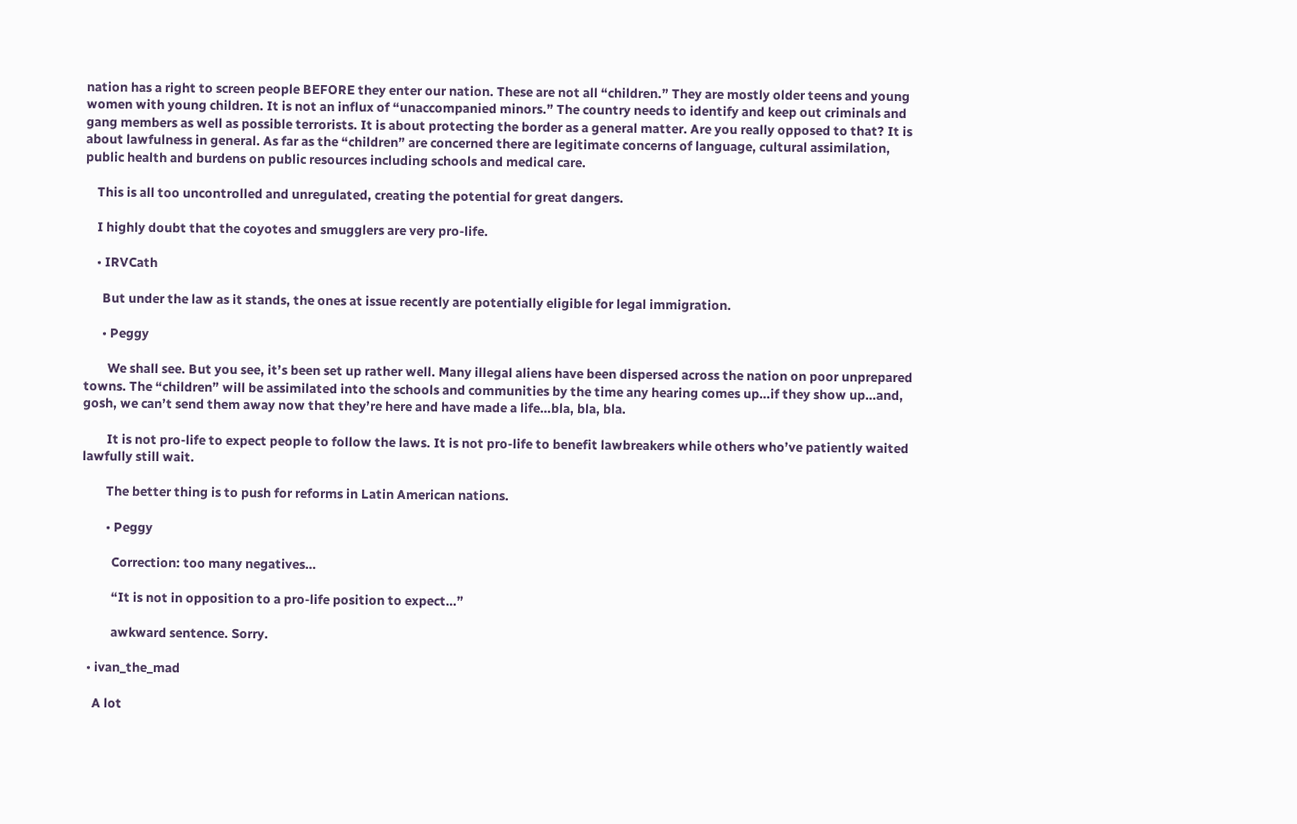nation has a right to screen people BEFORE they enter our nation. These are not all “children.” They are mostly older teens and young women with young children. It is not an influx of “unaccompanied minors.” The country needs to identify and keep out criminals and gang members as well as possible terrorists. It is about protecting the border as a general matter. Are you really opposed to that? It is about lawfulness in general. As far as the “children” are concerned there are legitimate concerns of language, cultural assimilation, public health and burdens on public resources including schools and medical care.

    This is all too uncontrolled and unregulated, creating the potential for great dangers.

    I highly doubt that the coyotes and smugglers are very pro-life.

    • IRVCath

      But under the law as it stands, the ones at issue recently are potentially eligible for legal immigration.

      • Peggy

        We shall see. But you see, it’s been set up rather well. Many illegal aliens have been dispersed across the nation on poor unprepared towns. The “children” will be assimilated into the schools and communities by the time any hearing comes up…if they show up…and, gosh, we can’t send them away now that they’re here and have made a life…bla, bla, bla.

        It is not pro-life to expect people to follow the laws. It is not pro-life to benefit lawbreakers while others who’ve patiently waited lawfully still wait.

        The better thing is to push for reforms in Latin American nations.

        • Peggy

          Correction: too many negatives…

          “It is not in opposition to a pro-life position to expect…”

          awkward sentence. Sorry.

  • ivan_the_mad

    A lot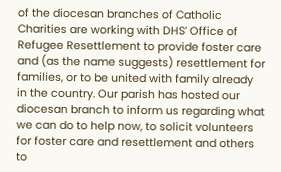of the diocesan branches of Catholic Charities are working with DHS’ Office of Refugee Resettlement to provide foster care and (as the name suggests) resettlement for families, or to be united with family already in the country. Our parish has hosted our diocesan branch to inform us regarding what we can do to help now, to solicit volunteers for foster care and resettlement and others to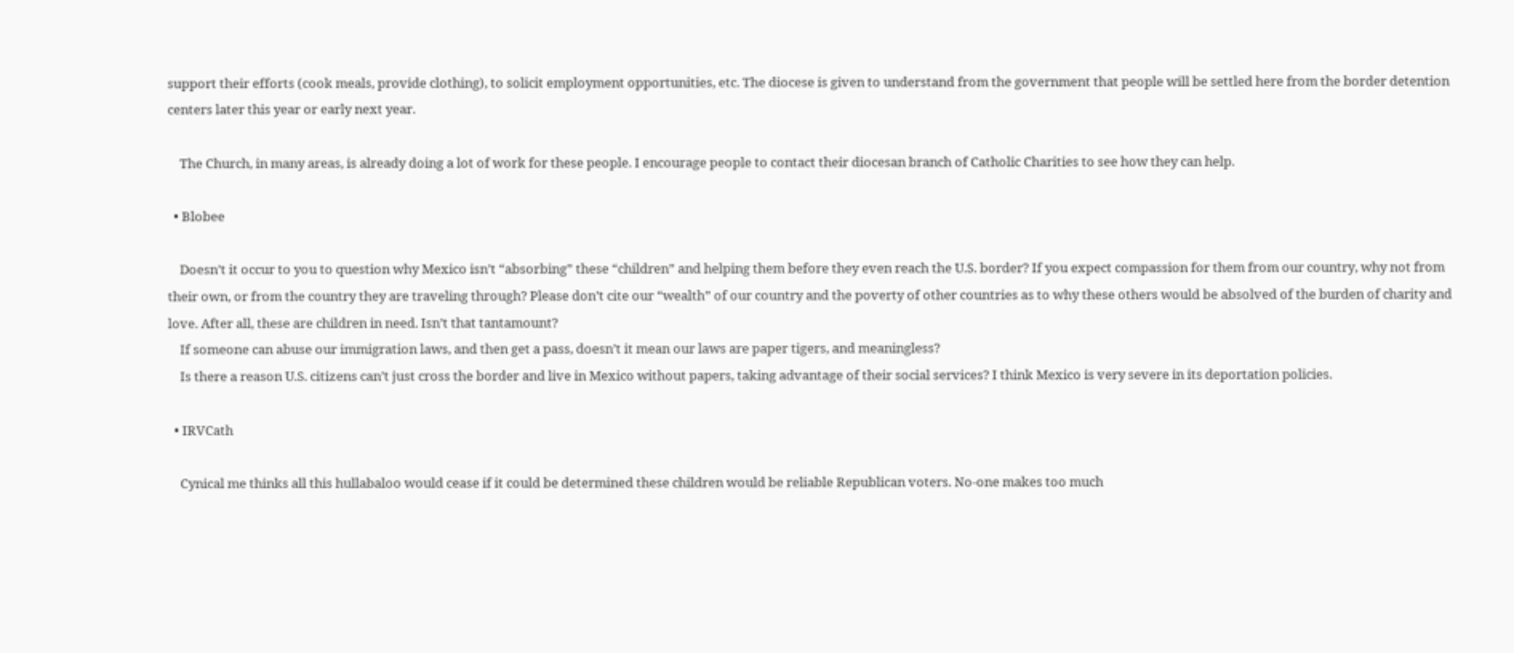support their efforts (cook meals, provide clothing), to solicit employment opportunities, etc. The diocese is given to understand from the government that people will be settled here from the border detention centers later this year or early next year.

    The Church, in many areas, is already doing a lot of work for these people. I encourage people to contact their diocesan branch of Catholic Charities to see how they can help.

  • Blobee

    Doesn’t it occur to you to question why Mexico isn’t “absorbing” these “children” and helping them before they even reach the U.S. border? If you expect compassion for them from our country, why not from their own, or from the country they are traveling through? Please don’t cite our “wealth” of our country and the poverty of other countries as to why these others would be absolved of the burden of charity and love. After all, these are children in need. Isn’t that tantamount?
    If someone can abuse our immigration laws, and then get a pass, doesn’t it mean our laws are paper tigers, and meaningless?
    Is there a reason U.S. citizens can’t just cross the border and live in Mexico without papers, taking advantage of their social services? I think Mexico is very severe in its deportation policies.

  • IRVCath

    Cynical me thinks all this hullabaloo would cease if it could be determined these children would be reliable Republican voters. No-one makes too much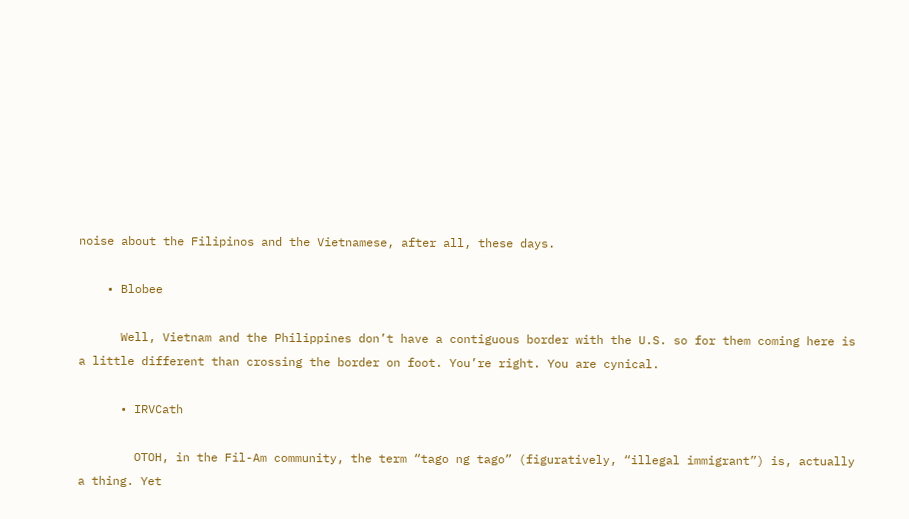noise about the Filipinos and the Vietnamese, after all, these days.

    • Blobee

      Well, Vietnam and the Philippines don’t have a contiguous border with the U.S. so for them coming here is a little different than crossing the border on foot. You’re right. You are cynical.

      • IRVCath

        OTOH, in the Fil-Am community, the term “tago ng tago” (figuratively, “illegal immigrant”) is, actually a thing. Yet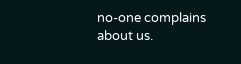no-one complains about us.